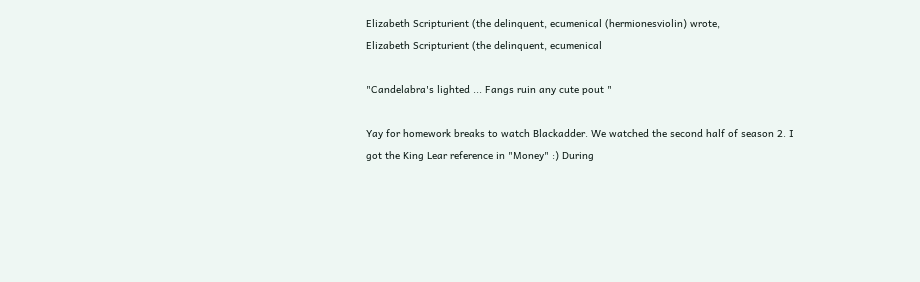Elizabeth Scripturient (the delinquent, ecumenical (hermionesviolin) wrote,
Elizabeth Scripturient (the delinquent, ecumenical

"Candelabra's lighted ... Fangs ruin any cute pout "

Yay for homework breaks to watch Blackadder. We watched the second half of season 2. I got the King Lear reference in "Money" :) During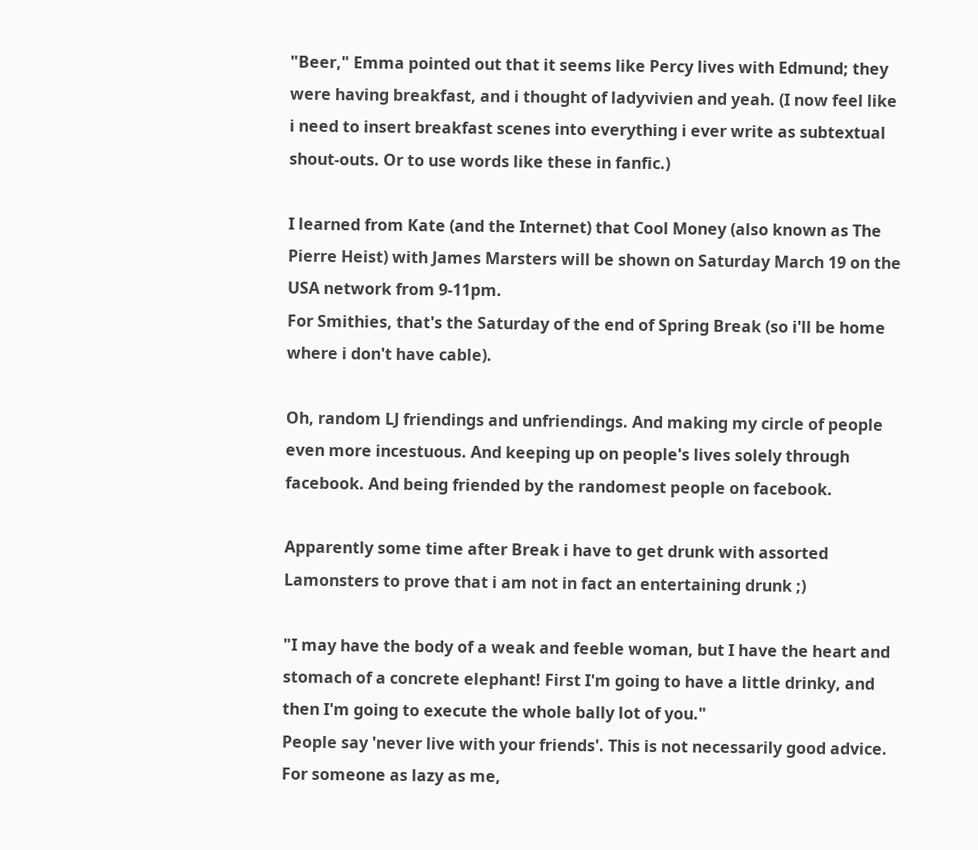"Beer," Emma pointed out that it seems like Percy lives with Edmund; they were having breakfast, and i thought of ladyvivien and yeah. (I now feel like i need to insert breakfast scenes into everything i ever write as subtextual shout-outs. Or to use words like these in fanfic.)

I learned from Kate (and the Internet) that Cool Money (also known as The Pierre Heist) with James Marsters will be shown on Saturday March 19 on the USA network from 9-11pm.
For Smithies, that's the Saturday of the end of Spring Break (so i'll be home where i don't have cable).

Oh, random LJ friendings and unfriendings. And making my circle of people even more incestuous. And keeping up on people's lives solely through facebook. And being friended by the randomest people on facebook.

Apparently some time after Break i have to get drunk with assorted Lamonsters to prove that i am not in fact an entertaining drunk ;)

"I may have the body of a weak and feeble woman, but I have the heart and stomach of a concrete elephant! First I'm going to have a little drinky, and then I'm going to execute the whole bally lot of you."
People say 'never live with your friends'. This is not necessarily good advice. For someone as lazy as me,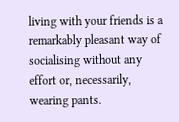living with your friends is a remarkably pleasant way of socialising without any effort or, necessarily, wearing pants.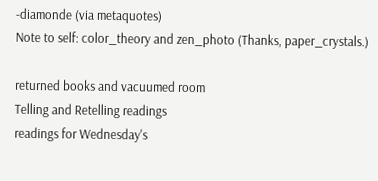-diamonde (via metaquotes)
Note to self: color_theory and zen_photo (Thanks, paper_crystals.)

returned books and vacuumed room
Telling and Retelling readings
readings for Wednesday's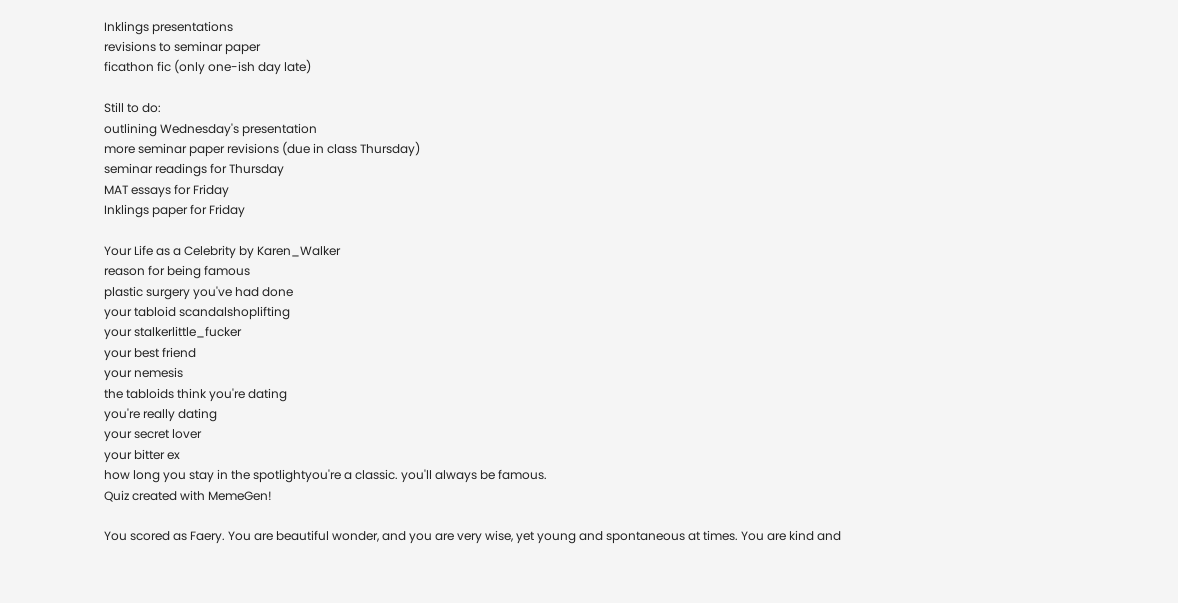Inklings presentations
revisions to seminar paper
ficathon fic (only one-ish day late)

Still to do:
outlining Wednesday's presentation
more seminar paper revisions (due in class Thursday)
seminar readings for Thursday
MAT essays for Friday
Inklings paper for Friday

Your Life as a Celebrity by Karen_Walker
reason for being famous
plastic surgery you've had done
your tabloid scandalshoplifting
your stalkerlittle_fucker
your best friend
your nemesis
the tabloids think you're dating
you're really dating
your secret lover
your bitter ex
how long you stay in the spotlightyou're a classic. you'll always be famous.
Quiz created with MemeGen!

You scored as Faery. You are beautiful wonder, and you are very wise, yet young and spontaneous at times. You are kind and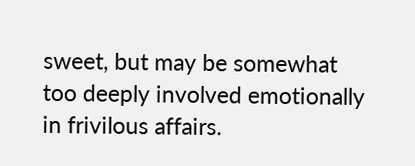sweet, but may be somewhat too deeply involved emotionally in frivilous affairs.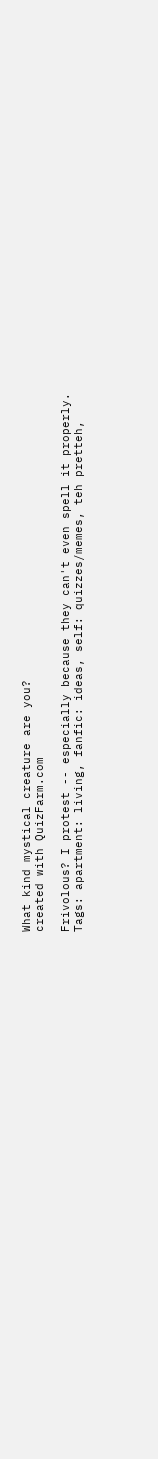What kind mystical creature are you?
created with QuizFarm.com

Frivolous? I protest -- especially because they can't even spell it properly.
Tags: apartment: living, fanfic: ideas, self: quizzes/memes, teh pretteh,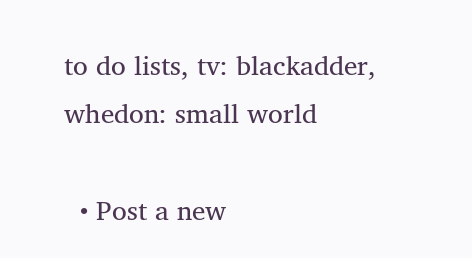to do lists, tv: blackadder, whedon: small world

  • Post a new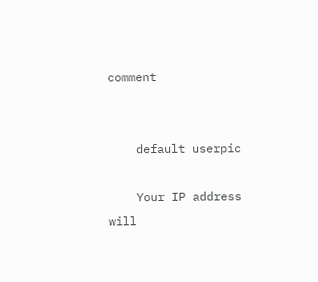comment


    default userpic

    Your IP address will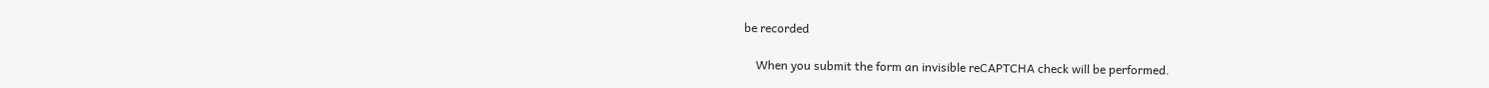be recorded

    When you submit the form an invisible reCAPTCHA check will be performed.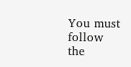You must follow the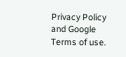Privacy Policy and Google Terms of use.